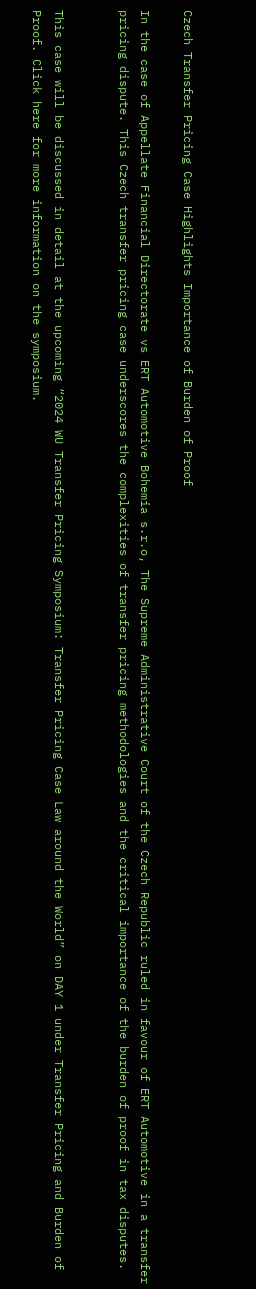Czech Transfer Pricing Case Highlights Importance of Burden of Proof

In the case of Appellate Financial Directorate vs ERT Automotive Bohemia s.r.o, The Supreme Administrative Court of the Czech Republic ruled in favour of ERT Automotive in a transfer pricing dispute. This Czech transfer pricing case underscores the complexities of transfer pricing methodologies and the critical importance of the burden of proof in tax disputes.


This case will be discussed in detail at the upcoming “2024 WU Transfer Pricing Symposium: Transfer Pricing Case Law around the World” on DAY 1 under Transfer Pricing and Burden of Proof. Click here for more information on the symposium.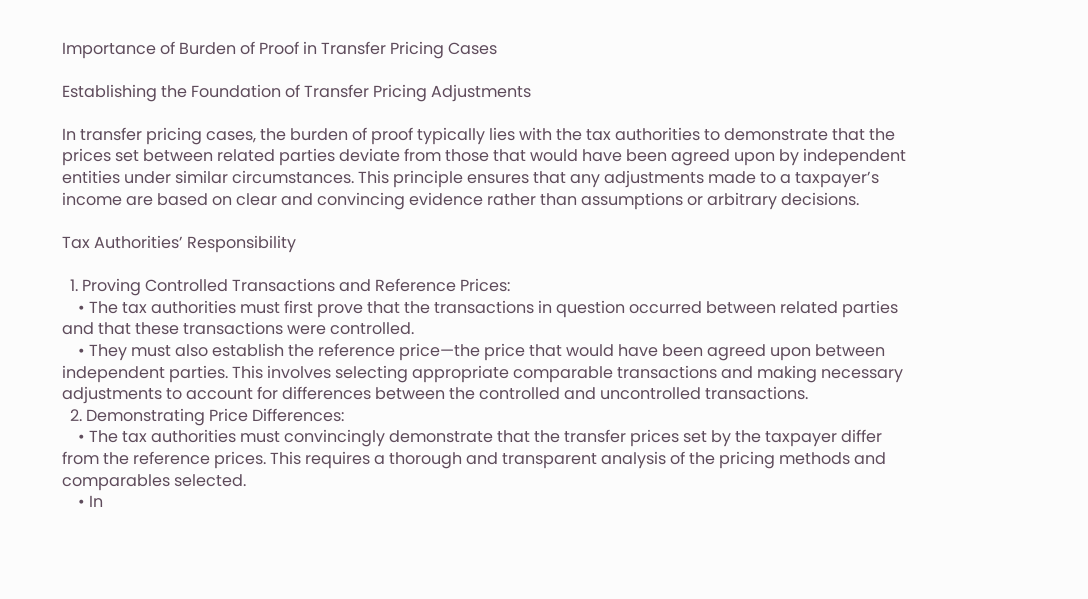Importance of Burden of Proof in Transfer Pricing Cases

Establishing the Foundation of Transfer Pricing Adjustments

In transfer pricing cases, the burden of proof typically lies with the tax authorities to demonstrate that the prices set between related parties deviate from those that would have been agreed upon by independent entities under similar circumstances. This principle ensures that any adjustments made to a taxpayer’s income are based on clear and convincing evidence rather than assumptions or arbitrary decisions.

Tax Authorities’ Responsibility

  1. Proving Controlled Transactions and Reference Prices:
    • The tax authorities must first prove that the transactions in question occurred between related parties and that these transactions were controlled.
    • They must also establish the reference price—the price that would have been agreed upon between independent parties. This involves selecting appropriate comparable transactions and making necessary adjustments to account for differences between the controlled and uncontrolled transactions.
  2. Demonstrating Price Differences:
    • The tax authorities must convincingly demonstrate that the transfer prices set by the taxpayer differ from the reference prices. This requires a thorough and transparent analysis of the pricing methods and comparables selected.
    • In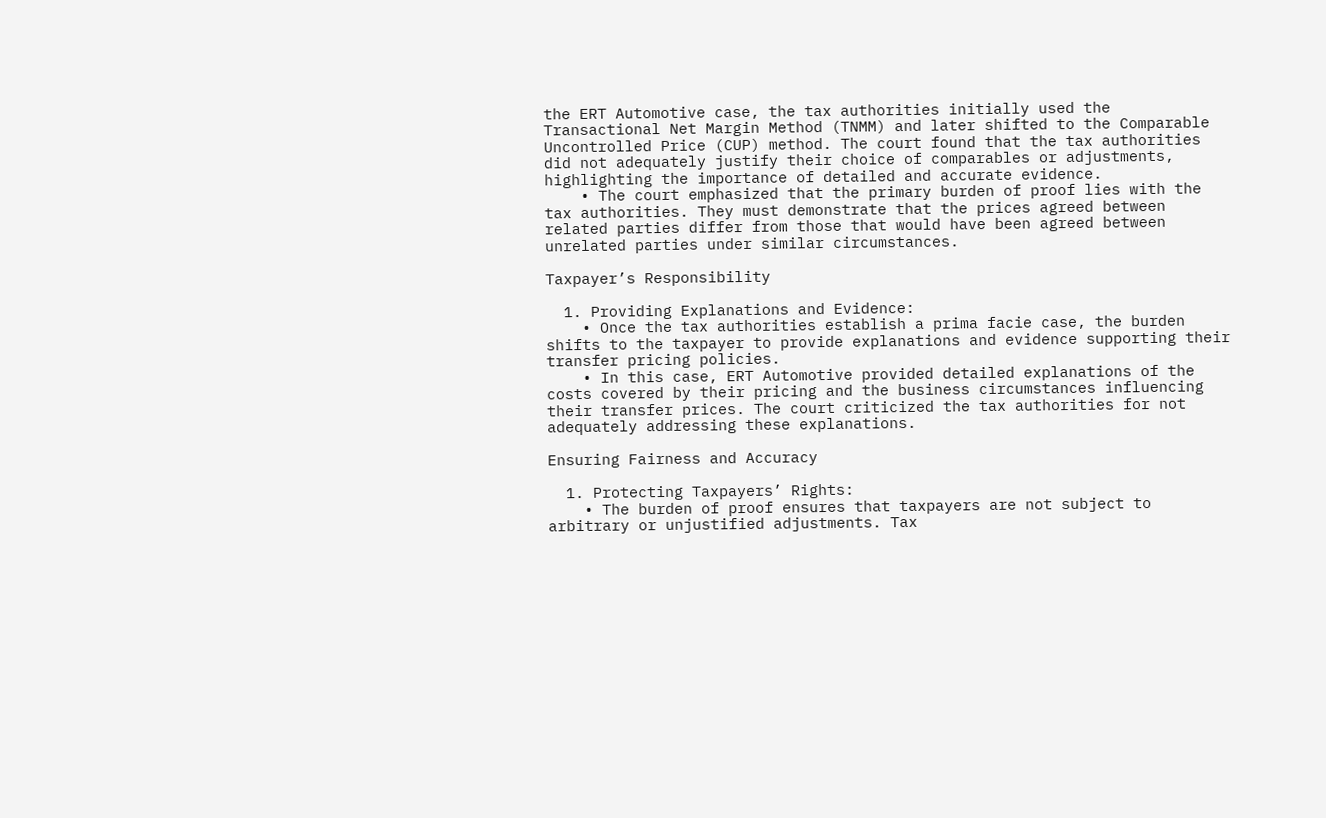the ERT Automotive case, the tax authorities initially used the Transactional Net Margin Method (TNMM) and later shifted to the Comparable Uncontrolled Price (CUP) method. The court found that the tax authorities did not adequately justify their choice of comparables or adjustments, highlighting the importance of detailed and accurate evidence.
    • The court emphasized that the primary burden of proof lies with the tax authorities. They must demonstrate that the prices agreed between related parties differ from those that would have been agreed between unrelated parties under similar circumstances.

Taxpayer’s Responsibility

  1. Providing Explanations and Evidence:
    • Once the tax authorities establish a prima facie case, the burden shifts to the taxpayer to provide explanations and evidence supporting their transfer pricing policies.
    • In this case, ERT Automotive provided detailed explanations of the costs covered by their pricing and the business circumstances influencing their transfer prices. The court criticized the tax authorities for not adequately addressing these explanations.

Ensuring Fairness and Accuracy

  1. Protecting Taxpayers’ Rights:
    • The burden of proof ensures that taxpayers are not subject to arbitrary or unjustified adjustments. Tax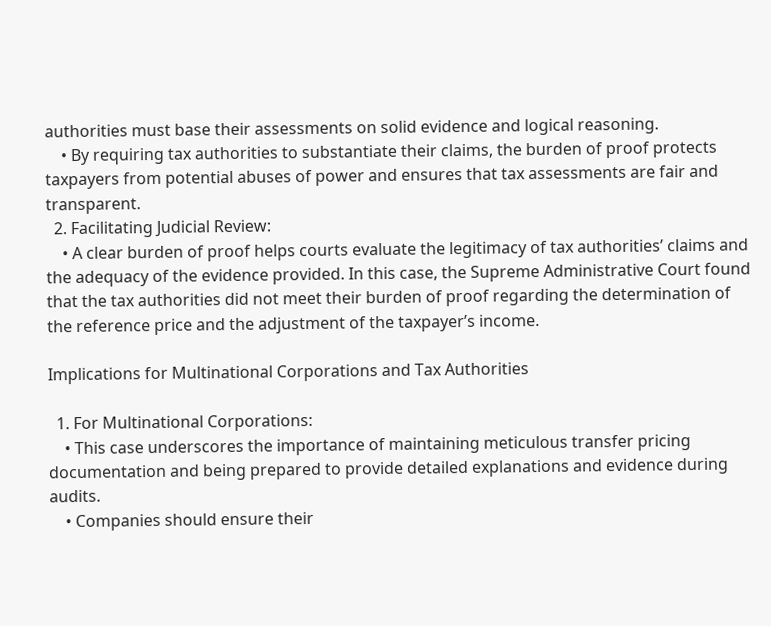authorities must base their assessments on solid evidence and logical reasoning.
    • By requiring tax authorities to substantiate their claims, the burden of proof protects taxpayers from potential abuses of power and ensures that tax assessments are fair and transparent.
  2. Facilitating Judicial Review:
    • A clear burden of proof helps courts evaluate the legitimacy of tax authorities’ claims and the adequacy of the evidence provided. In this case, the Supreme Administrative Court found that the tax authorities did not meet their burden of proof regarding the determination of the reference price and the adjustment of the taxpayer’s income.

Implications for Multinational Corporations and Tax Authorities

  1. For Multinational Corporations:
    • This case underscores the importance of maintaining meticulous transfer pricing documentation and being prepared to provide detailed explanations and evidence during audits.
    • Companies should ensure their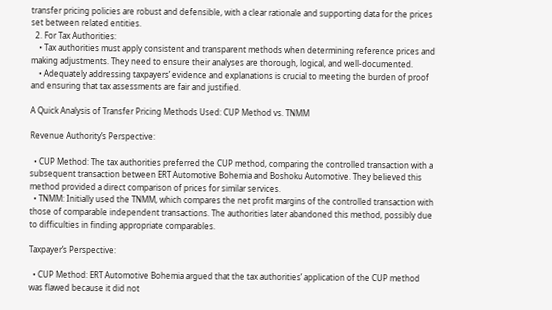transfer pricing policies are robust and defensible, with a clear rationale and supporting data for the prices set between related entities.
  2. For Tax Authorities:
    • Tax authorities must apply consistent and transparent methods when determining reference prices and making adjustments. They need to ensure their analyses are thorough, logical, and well-documented.
    • Adequately addressing taxpayers’ evidence and explanations is crucial to meeting the burden of proof and ensuring that tax assessments are fair and justified.

A Quick Analysis of Transfer Pricing Methods Used: CUP Method vs. TNMM

Revenue Authority’s Perspective:

  • CUP Method: The tax authorities preferred the CUP method, comparing the controlled transaction with a subsequent transaction between ERT Automotive Bohemia and Boshoku Automotive. They believed this method provided a direct comparison of prices for similar services.
  • TNMM: Initially used the TNMM, which compares the net profit margins of the controlled transaction with those of comparable independent transactions. The authorities later abandoned this method, possibly due to difficulties in finding appropriate comparables.

Taxpayer’s Perspective:

  • CUP Method: ERT Automotive Bohemia argued that the tax authorities’ application of the CUP method was flawed because it did not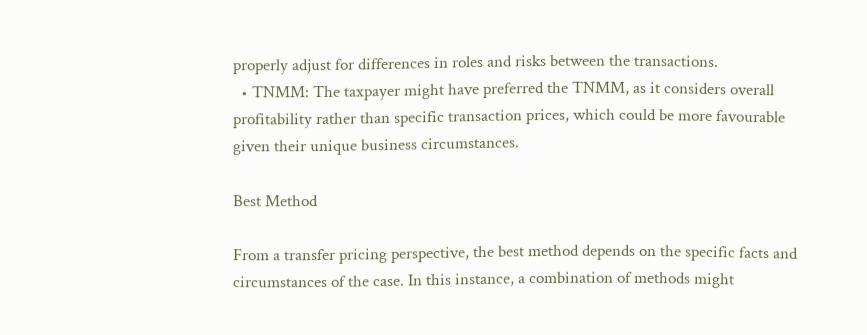properly adjust for differences in roles and risks between the transactions.
  • TNMM: The taxpayer might have preferred the TNMM, as it considers overall profitability rather than specific transaction prices, which could be more favourable given their unique business circumstances.

Best Method

From a transfer pricing perspective, the best method depends on the specific facts and circumstances of the case. In this instance, a combination of methods might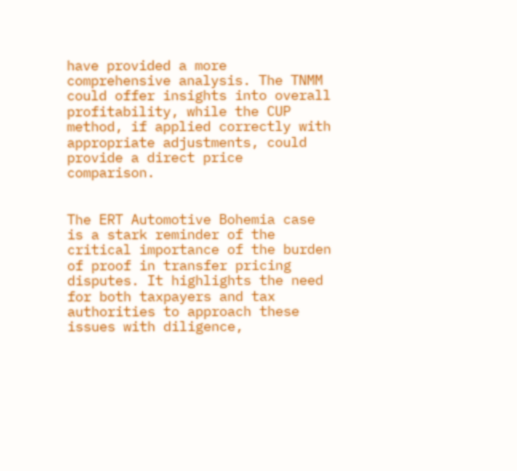have provided a more comprehensive analysis. The TNMM could offer insights into overall profitability, while the CUP method, if applied correctly with appropriate adjustments, could provide a direct price comparison.


The ERT Automotive Bohemia case is a stark reminder of the critical importance of the burden of proof in transfer pricing disputes. It highlights the need for both taxpayers and tax authorities to approach these issues with diligence,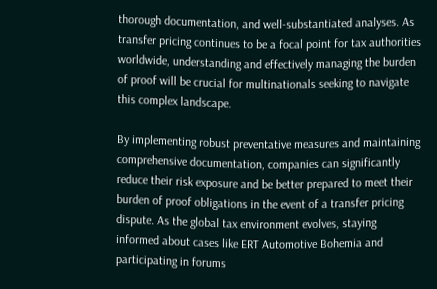thorough documentation, and well-substantiated analyses. As transfer pricing continues to be a focal point for tax authorities worldwide, understanding and effectively managing the burden of proof will be crucial for multinationals seeking to navigate this complex landscape.

By implementing robust preventative measures and maintaining comprehensive documentation, companies can significantly reduce their risk exposure and be better prepared to meet their burden of proof obligations in the event of a transfer pricing dispute. As the global tax environment evolves, staying informed about cases like ERT Automotive Bohemia and participating in forums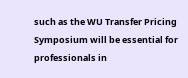such as the WU Transfer Pricing Symposium will be essential for professionals in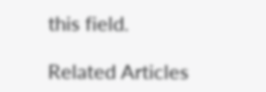this field.

Related Articles